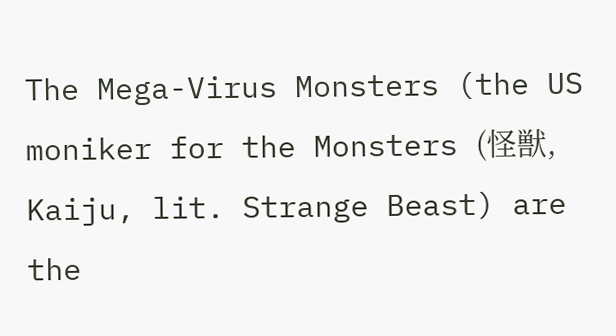The Mega-Virus Monsters (the US moniker for the Monsters (怪獣, Kaiju, lit. Strange Beast) are the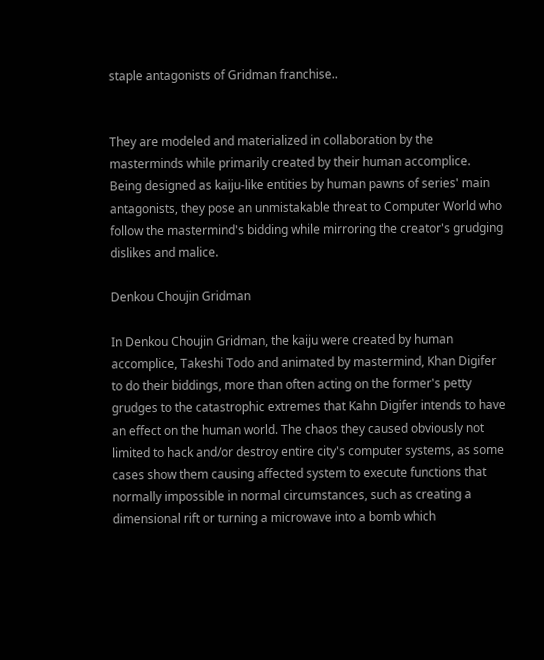staple antagonists of Gridman franchise..


They are modeled and materialized in collaboration by the masterminds while primarily created by their human accomplice. Being designed as kaiju-like entities by human pawns of series' main antagonists, they pose an unmistakable threat to Computer World who follow the mastermind's bidding while mirroring the creator's grudging dislikes and malice.

Denkou Choujin Gridman

In Denkou Choujin Gridman, the kaiju were created by human accomplice, Takeshi Todo and animated by mastermind, Khan Digifer to do their biddings, more than often acting on the former's petty grudges to the catastrophic extremes that Kahn Digifer intends to have an effect on the human world. The chaos they caused obviously not limited to hack and/or destroy entire city's computer systems, as some cases show them causing affected system to execute functions that normally impossible in normal circumstances, such as creating a dimensional rift or turning a microwave into a bomb which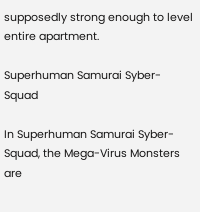supposedly strong enough to level entire apartment.

Superhuman Samurai Syber-Squad

In Superhuman Samurai Syber-Squad, the Mega-Virus Monsters are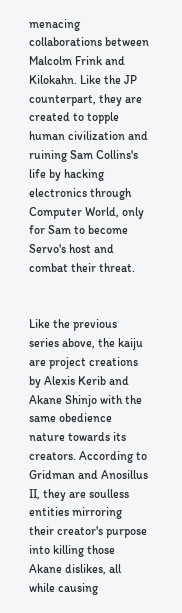menacing collaborations between Malcolm Frink and Kilokahn. Like the JP counterpart, they are created to topple human civilization and ruining Sam Collins's life by hacking electronics through Computer World, only for Sam to become Servo's host and combat their threat.


Like the previous series above, the kaiju are project creations by Alexis Kerib and Akane Shinjo with the same obedience nature towards its creators. According to Gridman and Anosillus II, they are soulless entities mirroring their creator's purpose into killing those Akane dislikes, all while causing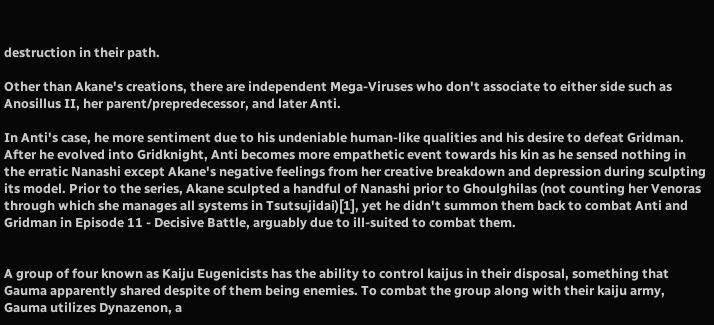destruction in their path.

Other than Akane's creations, there are independent Mega-Viruses who don't associate to either side such as Anosillus II, her parent/prepredecessor, and later Anti.

In Anti's case, he more sentiment due to his undeniable human-like qualities and his desire to defeat Gridman. After he evolved into Gridknight, Anti becomes more empathetic event towards his kin as he sensed nothing in the erratic Nanashi except Akane's negative feelings from her creative breakdown and depression during sculpting its model. Prior to the series, Akane sculpted a handful of Nanashi prior to Ghoulghilas (not counting her Venoras through which she manages all systems in Tsutsujidai)[1], yet he didn't summon them back to combat Anti and Gridman in Episode 11 - Decisive Battle, arguably due to ill-suited to combat them.


A group of four known as Kaiju Eugenicists has the ability to control kaijus in their disposal, something that Gauma apparently shared despite of them being enemies. To combat the group along with their kaiju army, Gauma utilizes Dynazenon, a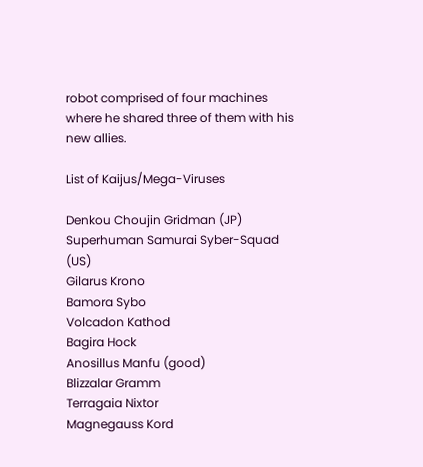robot comprised of four machines where he shared three of them with his new allies.

List of Kaijus/Mega-Viruses

Denkou Choujin Gridman (JP) Superhuman Samurai Syber-Squad (US)
Gilarus Krono
Bamora Sybo
Volcadon Kathod
Bagira Hock
Anosillus Manfu (good)
Blizzalar Gramm
Terragaia Nixtor
Magnegauss Kord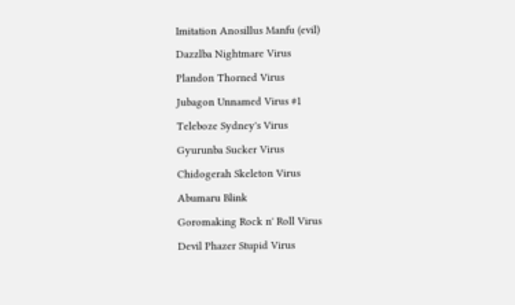Imitation Anosillus Manfu (evil)
Dazzlba Nightmare Virus
Plandon Thorned Virus
Jubagon Unnamed Virus #1
Teleboze Sydney's Virus
Gyurunba Sucker Virus
Chidogerah Skeleton Virus
Abumaru Blink
Goromaking Rock n' Roll Virus
Devil Phazer Stupid Virus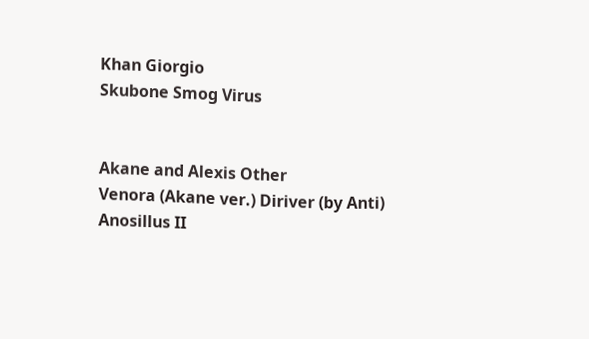Khan Giorgio
Skubone Smog Virus


Akane and Alexis Other
Venora (Akane ver.) Diriver (by Anti)
Anosillus II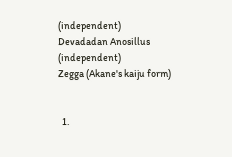(independent)
Devadadan Anosillus (independent)
Zegga (Akane's kaiju form)


  1.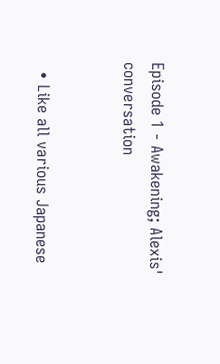Episode 1 - Awakening; Alexis' conversation


  • Like all various Japanese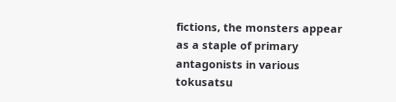fictions, the monsters appear as a staple of primary antagonists in various tokusatsu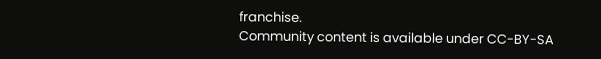franchise.
Community content is available under CC-BY-SA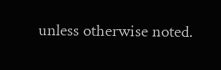unless otherwise noted.